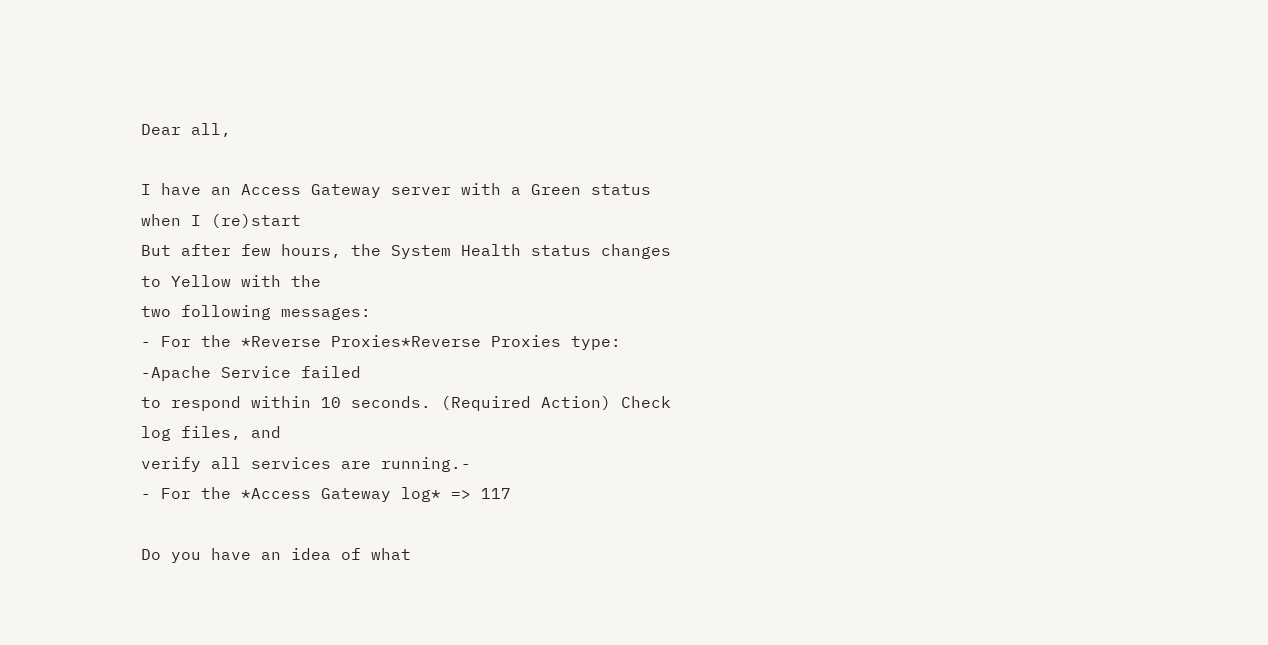Dear all,

I have an Access Gateway server with a Green status when I (re)start
But after few hours, the System Health status changes to Yellow with the
two following messages:
- For the *Reverse Proxies*Reverse Proxies type: -Apache Service failed
to respond within 10 seconds. (Required Action) Check log files, and
verify all services are running.-
- For the *Access Gateway log* => 117

Do you have an idea of what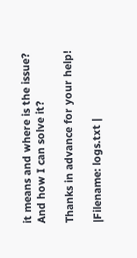it means and where is the issue?
And how I can solve it?

Thanks in advance for your help!

|Filename: logs.txt |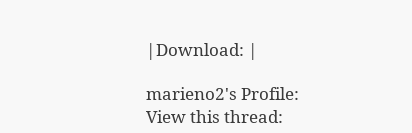|Download: |

marieno2's Profile:
View this thread: